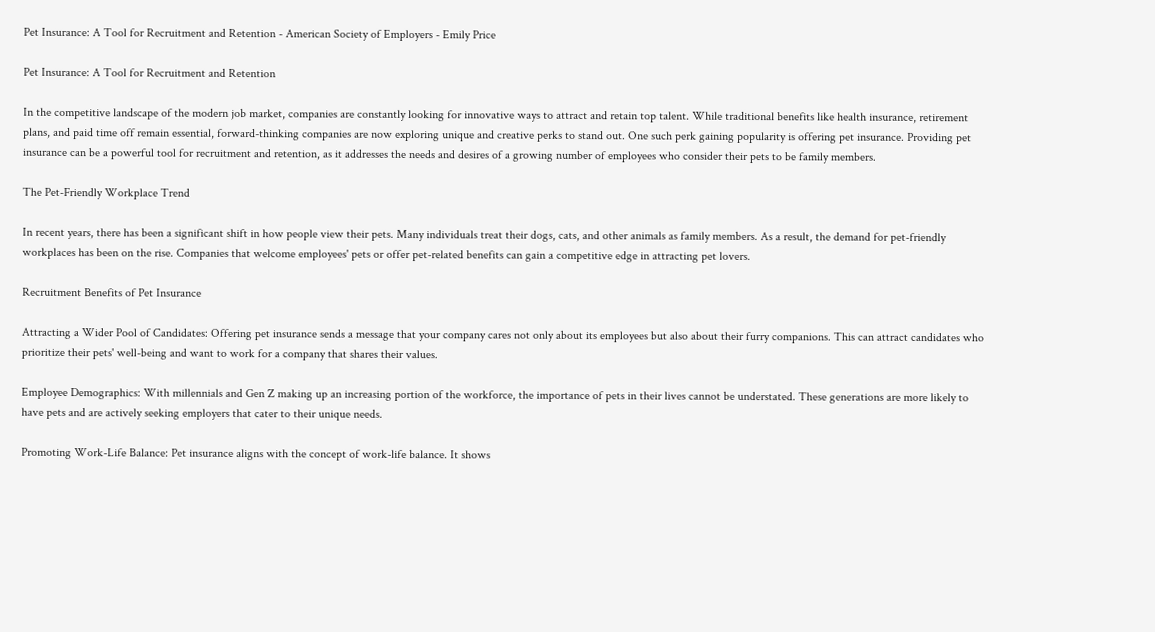Pet Insurance: A Tool for Recruitment and Retention - American Society of Employers - Emily Price

Pet Insurance: A Tool for Recruitment and Retention

In the competitive landscape of the modern job market, companies are constantly looking for innovative ways to attract and retain top talent. While traditional benefits like health insurance, retirement plans, and paid time off remain essential, forward-thinking companies are now exploring unique and creative perks to stand out. One such perk gaining popularity is offering pet insurance. Providing pet insurance can be a powerful tool for recruitment and retention, as it addresses the needs and desires of a growing number of employees who consider their pets to be family members.

The Pet-Friendly Workplace Trend

In recent years, there has been a significant shift in how people view their pets. Many individuals treat their dogs, cats, and other animals as family members. As a result, the demand for pet-friendly workplaces has been on the rise. Companies that welcome employees' pets or offer pet-related benefits can gain a competitive edge in attracting pet lovers.

Recruitment Benefits of Pet Insurance

Attracting a Wider Pool of Candidates: Offering pet insurance sends a message that your company cares not only about its employees but also about their furry companions. This can attract candidates who prioritize their pets' well-being and want to work for a company that shares their values.

Employee Demographics: With millennials and Gen Z making up an increasing portion of the workforce, the importance of pets in their lives cannot be understated. These generations are more likely to have pets and are actively seeking employers that cater to their unique needs.

Promoting Work-Life Balance: Pet insurance aligns with the concept of work-life balance. It shows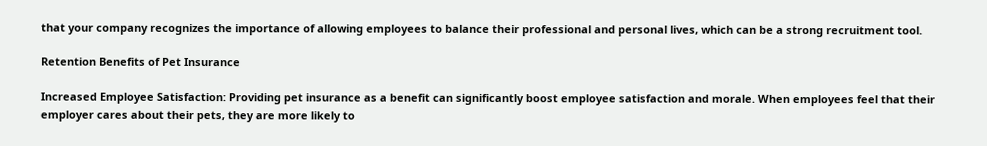that your company recognizes the importance of allowing employees to balance their professional and personal lives, which can be a strong recruitment tool.

Retention Benefits of Pet Insurance

Increased Employee Satisfaction: Providing pet insurance as a benefit can significantly boost employee satisfaction and morale. When employees feel that their employer cares about their pets, they are more likely to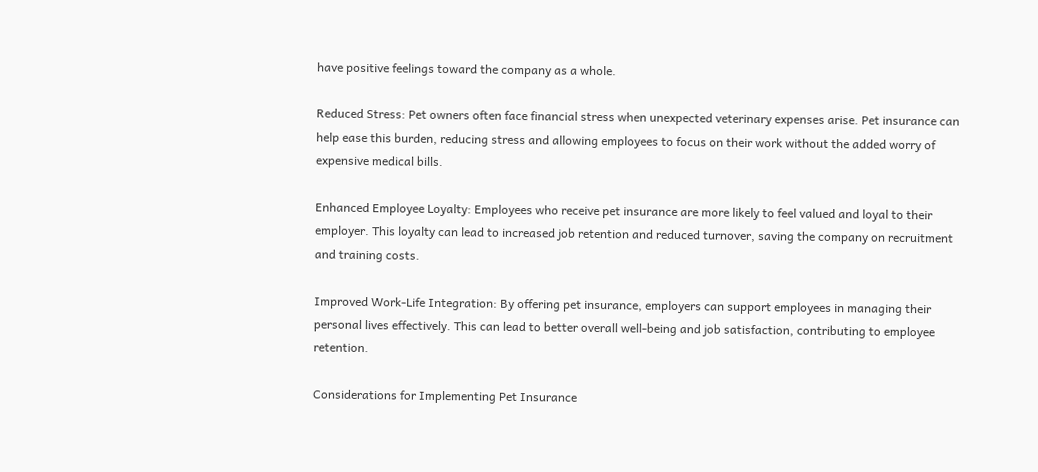have positive feelings toward the company as a whole.

Reduced Stress: Pet owners often face financial stress when unexpected veterinary expenses arise. Pet insurance can help ease this burden, reducing stress and allowing employees to focus on their work without the added worry of expensive medical bills.

Enhanced Employee Loyalty: Employees who receive pet insurance are more likely to feel valued and loyal to their employer. This loyalty can lead to increased job retention and reduced turnover, saving the company on recruitment and training costs.

Improved Work-Life Integration: By offering pet insurance, employers can support employees in managing their personal lives effectively. This can lead to better overall well-being and job satisfaction, contributing to employee retention.

Considerations for Implementing Pet Insurance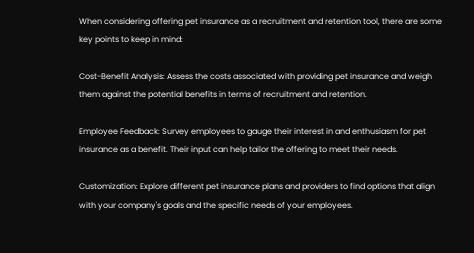When considering offering pet insurance as a recruitment and retention tool, there are some key points to keep in mind:

Cost-Benefit Analysis: Assess the costs associated with providing pet insurance and weigh them against the potential benefits in terms of recruitment and retention.

Employee Feedback: Survey employees to gauge their interest in and enthusiasm for pet insurance as a benefit. Their input can help tailor the offering to meet their needs.

Customization: Explore different pet insurance plans and providers to find options that align with your company's goals and the specific needs of your employees.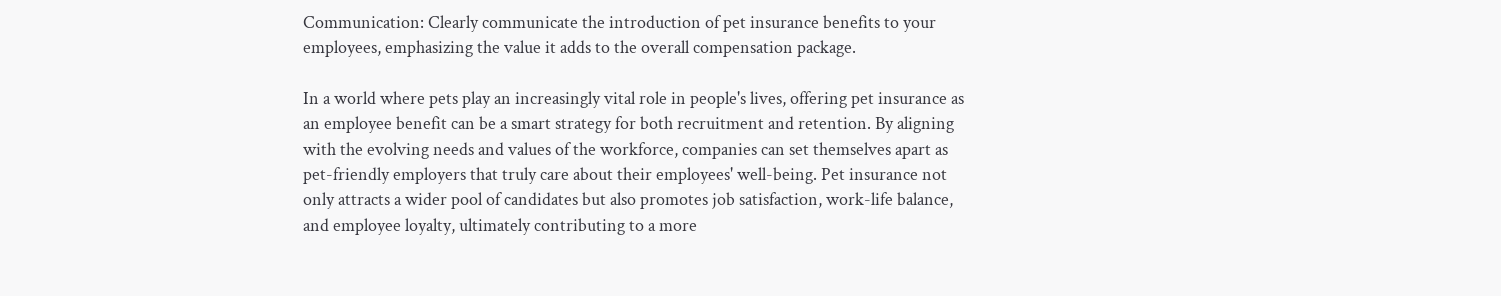Communication: Clearly communicate the introduction of pet insurance benefits to your employees, emphasizing the value it adds to the overall compensation package.

In a world where pets play an increasingly vital role in people's lives, offering pet insurance as an employee benefit can be a smart strategy for both recruitment and retention. By aligning with the evolving needs and values of the workforce, companies can set themselves apart as pet-friendly employers that truly care about their employees' well-being. Pet insurance not only attracts a wider pool of candidates but also promotes job satisfaction, work-life balance, and employee loyalty, ultimately contributing to a more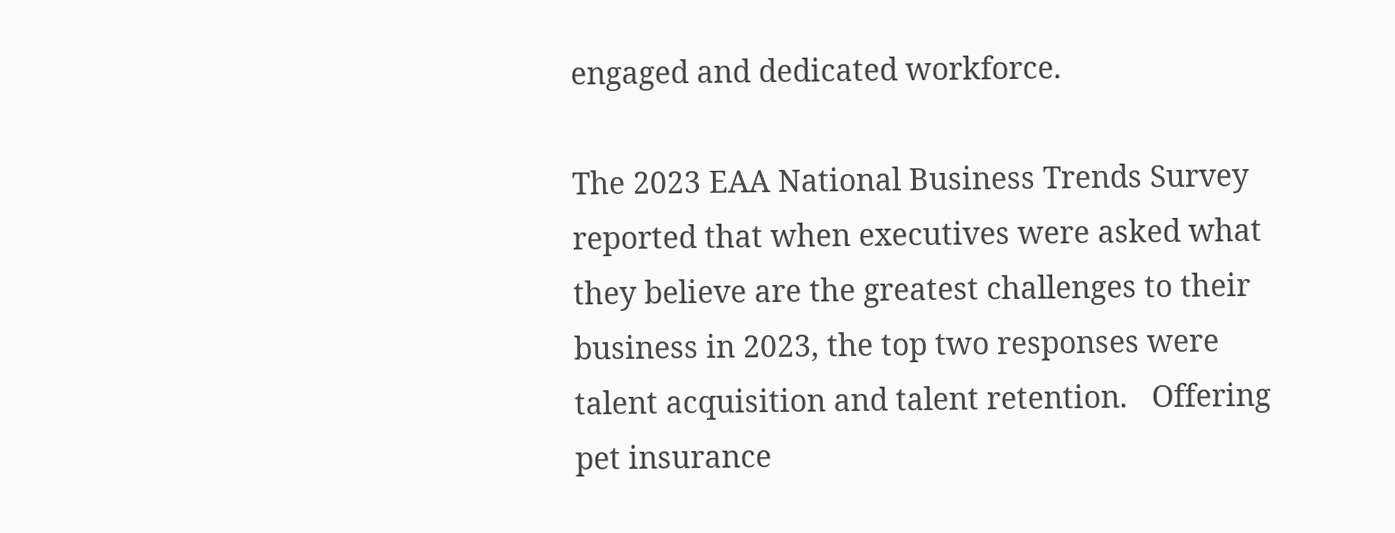engaged and dedicated workforce.

The 2023 EAA National Business Trends Survey reported that when executives were asked what they believe are the greatest challenges to their business in 2023, the top two responses were talent acquisition and talent retention.   Offering pet insurance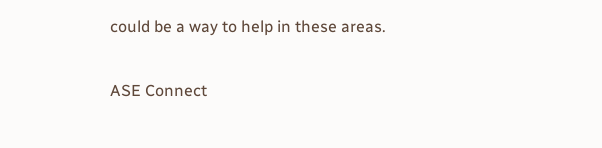could be a way to help in these areas.

ASE Connect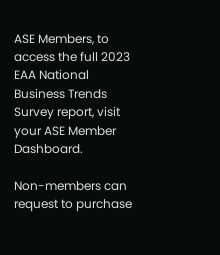ASE Members, to access the full 2023 EAA National Business Trends Survey report, visit your ASE Member Dashboard.

Non-members can request to purchase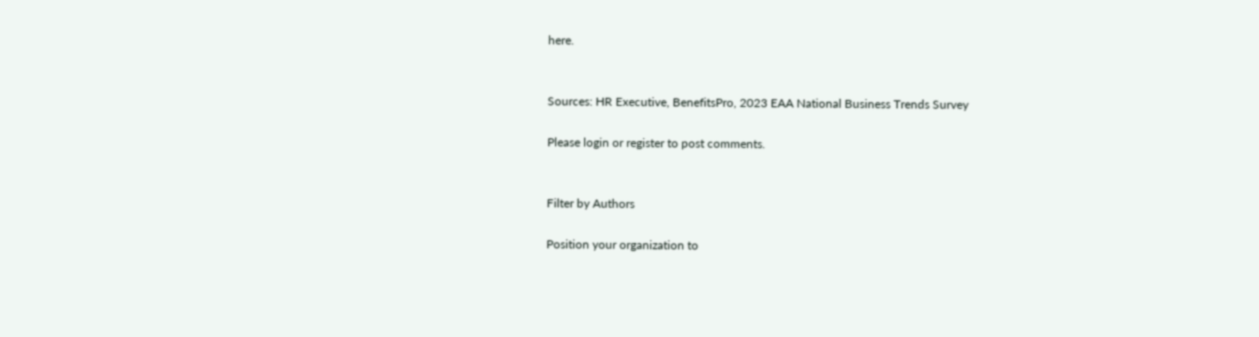here.


Sources: HR Executive, BenefitsPro, 2023 EAA National Business Trends Survey

Please login or register to post comments.


Filter by Authors

Position your organization to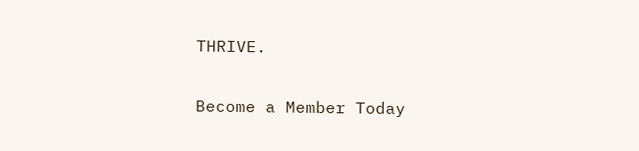THRIVE.

Become a Member Today